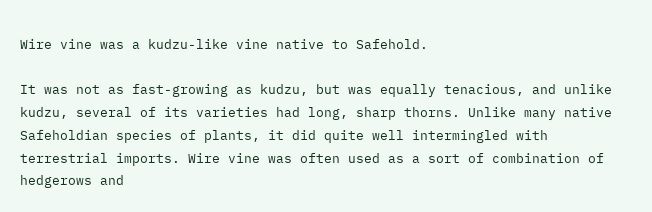Wire vine was a kudzu-like vine native to Safehold.

It was not as fast-growing as kudzu, but was equally tenacious, and unlike kudzu, several of its varieties had long, sharp thorns. Unlike many native Safeholdian species of plants, it did quite well intermingled with terrestrial imports. Wire vine was often used as a sort of combination of hedgerows and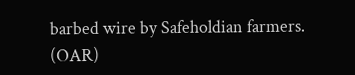barbed wire by Safeholdian farmers. (OAR)